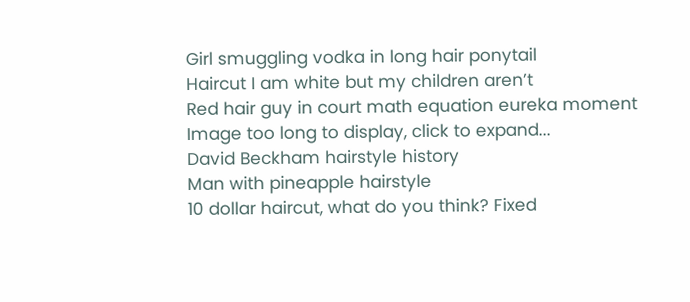Girl smuggling vodka in long hair ponytail
Haircut I am white but my children aren’t
Red hair guy in court math equation eureka moment
Image too long to display, click to expand...
David Beckham hairstyle history
Man with pineapple hairstyle
10 dollar haircut, what do you think? Fixed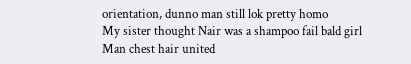orientation, dunno man still lok pretty homo
My sister thought Nair was a shampoo fail bald girl
Man chest hair united